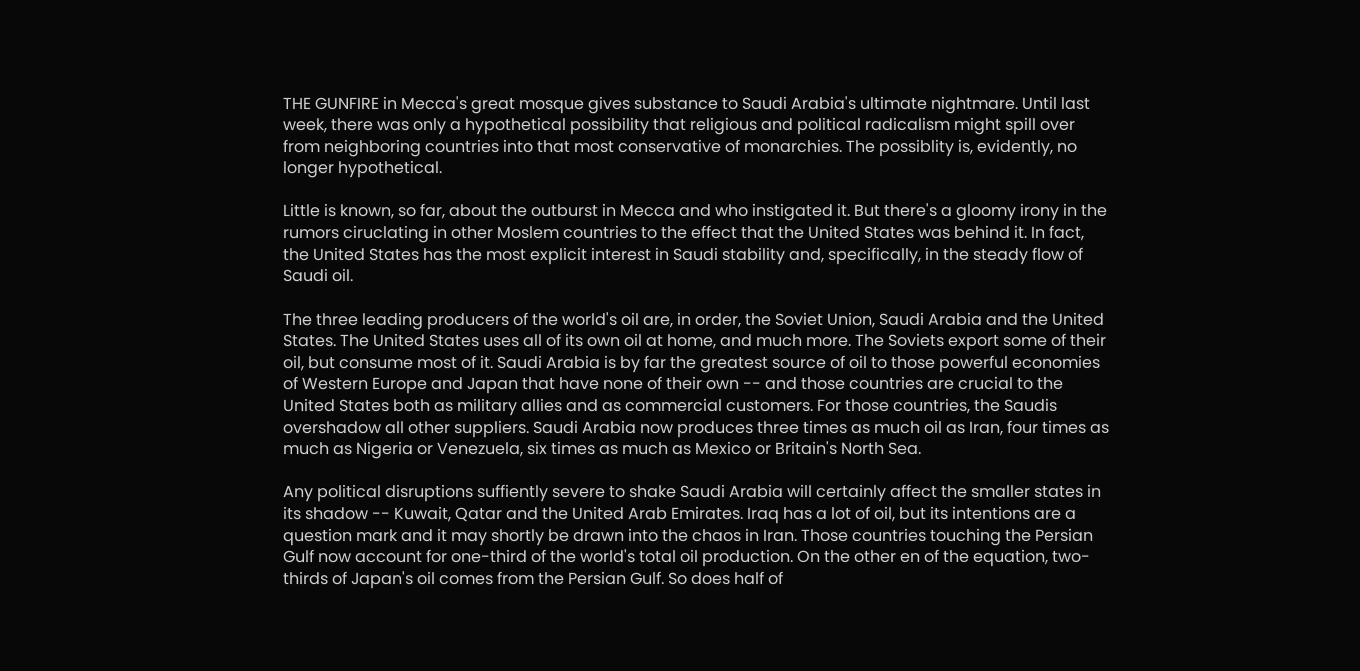THE GUNFIRE in Mecca's great mosque gives substance to Saudi Arabia's ultimate nightmare. Until last week, there was only a hypothetical possibility that religious and political radicalism might spill over from neighboring countries into that most conservative of monarchies. The possiblity is, evidently, no longer hypothetical.

Little is known, so far, about the outburst in Mecca and who instigated it. But there's a gloomy irony in the rumors ciruclating in other Moslem countries to the effect that the United States was behind it. In fact, the United States has the most explicit interest in Saudi stability and, specifically, in the steady flow of Saudi oil.

The three leading producers of the world's oil are, in order, the Soviet Union, Saudi Arabia and the United States. The United States uses all of its own oil at home, and much more. The Soviets export some of their oil, but consume most of it. Saudi Arabia is by far the greatest source of oil to those powerful economies of Western Europe and Japan that have none of their own -- and those countries are crucial to the United States both as military allies and as commercial customers. For those countries, the Saudis overshadow all other suppliers. Saudi Arabia now produces three times as much oil as Iran, four times as much as Nigeria or Venezuela, six times as much as Mexico or Britain's North Sea.

Any political disruptions suffiently severe to shake Saudi Arabia will certainly affect the smaller states in its shadow -- Kuwait, Qatar and the United Arab Emirates. Iraq has a lot of oil, but its intentions are a question mark and it may shortly be drawn into the chaos in Iran. Those countries touching the Persian Gulf now account for one-third of the world's total oil production. On the other en of the equation, two-thirds of Japan's oil comes from the Persian Gulf. So does half of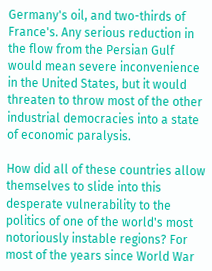Germany's oil, and two-thirds of France's. Any serious reduction in the flow from the Persian Gulf would mean severe inconvenience in the United States, but it would threaten to throw most of the other industrial democracies into a state of economic paralysis.

How did all of these countries allow themselves to slide into this desperate vulnerability to the politics of one of the world's most notoriously instable regions? For most of the years since World War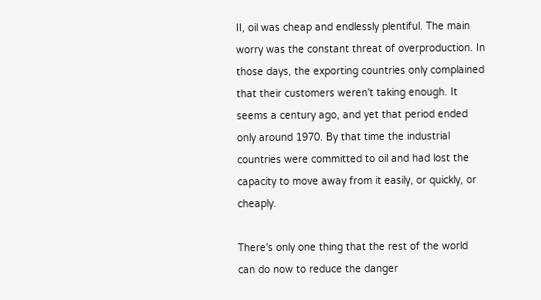II, oil was cheap and endlessly plentiful. The main worry was the constant threat of overproduction. In those days, the exporting countries only complained that their customers weren't taking enough. It seems a century ago, and yet that period ended only around 1970. By that time the industrial countries were committed to oil and had lost the capacity to move away from it easily, or quickly, or cheaply.

There's only one thing that the rest of the world can do now to reduce the danger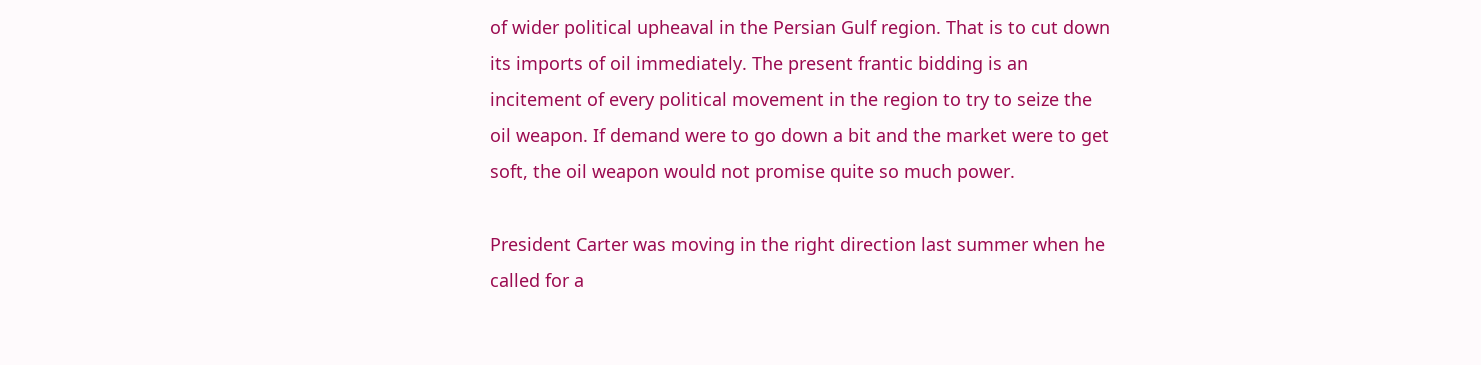of wider political upheaval in the Persian Gulf region. That is to cut down its imports of oil immediately. The present frantic bidding is an incitement of every political movement in the region to try to seize the oil weapon. If demand were to go down a bit and the market were to get soft, the oil weapon would not promise quite so much power.

President Carter was moving in the right direction last summer when he called for a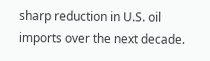sharp reduction in U.S. oil imports over the next decade.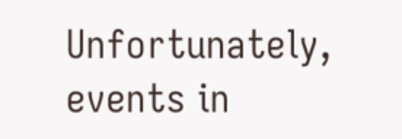Unfortunately, events in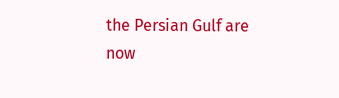the Persian Gulf are now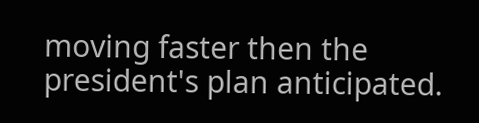moving faster then the president's plan anticipated.